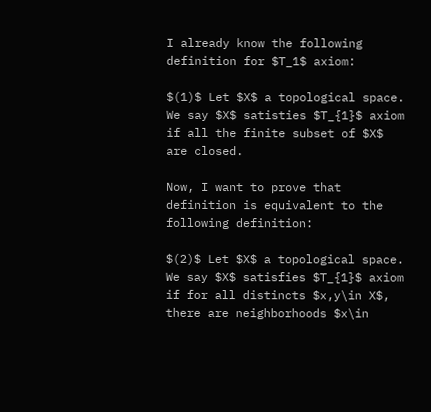I already know the following definition for $T_1$ axiom:

$(1)$ Let $X$ a topological space. We say $X$ satisties $T_{1}$ axiom if all the finite subset of $X$ are closed.

Now, I want to prove that definition is equivalent to the following definition:

$(2)$ Let $X$ a topological space. We say $X$ satisfies $T_{1}$ axiom if for all distincts $x,y\in X$, there are neighborhoods $x\in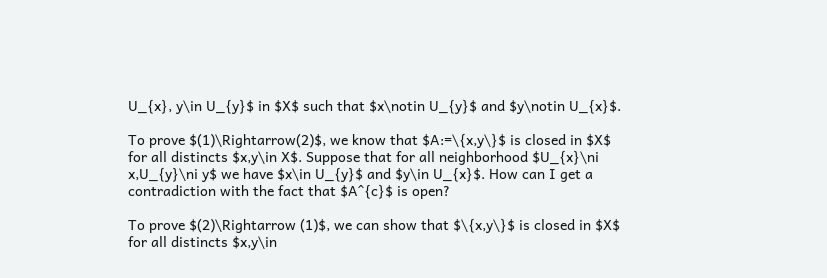U_{x}, y\in U_{y}$ in $X$ such that $x\notin U_{y}$ and $y\notin U_{x}$.

To prove $(1)\Rightarrow(2)$, we know that $A:=\{x,y\}$ is closed in $X$ for all distincts $x,y\in X$. Suppose that for all neighborhood $U_{x}\ni x,U_{y}\ni y$ we have $x\in U_{y}$ and $y\in U_{x}$. How can I get a contradiction with the fact that $A^{c}$ is open?

To prove $(2)\Rightarrow (1)$, we can show that $\{x,y\}$ is closed in $X$ for all distincts $x,y\in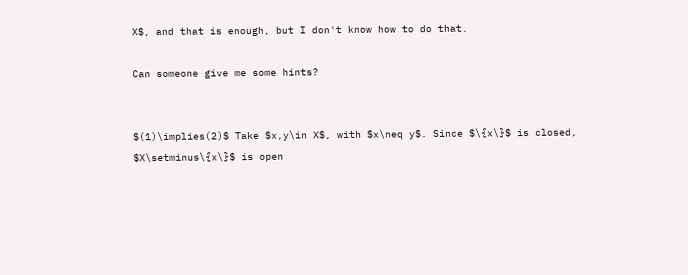X$, and that is enough, but I don't know how to do that.

Can someone give me some hints?


$(1)\implies(2)$ Take $x,y\in X$, with $x\neq y$. Since $\{x\}$ is closed, $X\setminus\{x\}$ is open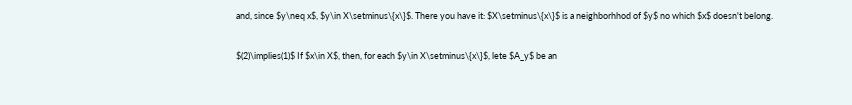and, since $y\neq x$, $y\in X\setminus\{x\}$. There you have it: $X\setminus\{x\}$ is a neighborhhod of $y$ no which $x$ doesn't belong.

$(2)\implies(1)$ If $x\in X$, then, for each $y\in X\setminus\{x\}$, lete $A_y$ be an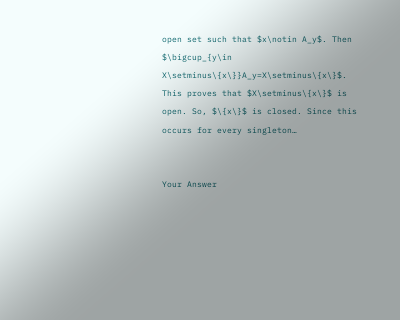open set such that $x\notin A_y$. Then $\bigcup_{y\in X\setminus\{x\}}A_y=X\setminus\{x\}$. This proves that $X\setminus\{x\}$ is open. So, $\{x\}$ is closed. Since this occurs for every singleton…


Your Answer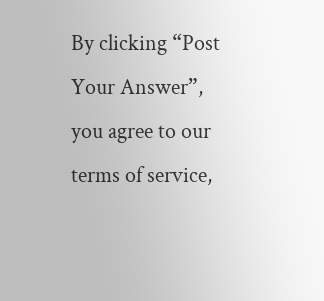By clicking “Post Your Answer”, you agree to our terms of service,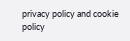privacy policy and cookie policy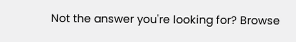Not the answer you're looking for? Browse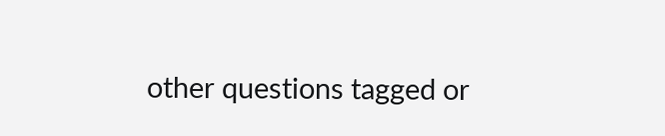other questions tagged or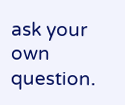ask your own question.